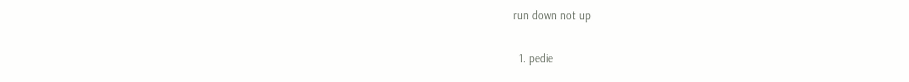run down not up

  1. pedie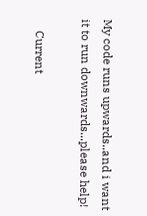My code runs upwards..and i want it to run downwards...please help!

    Current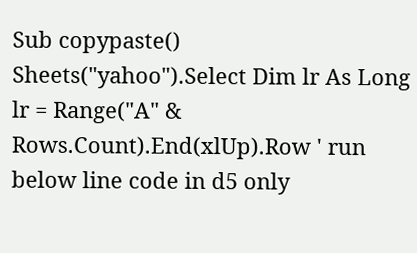Sub copypaste() Sheets("yahoo").Select Dim lr As Long lr = Range("A" & Rows.Count).End(xlUp).Row ' run below line code in d5 only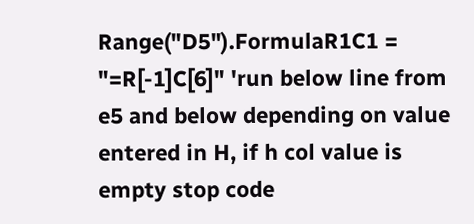Range("D5").FormulaR1C1 = "=R[-1]C[6]" 'run below line from e5 and below depending on value entered in H, if h col value is empty stop code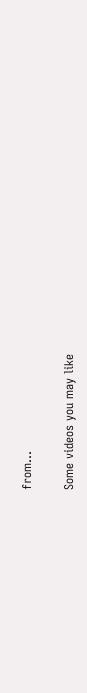from...

Some videos you may like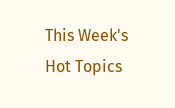This Week's Hot Topics